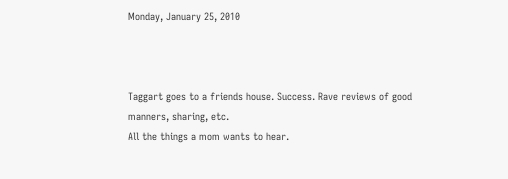Monday, January 25, 2010



Taggart goes to a friends house. Success. Rave reviews of good manners, sharing, etc.
All the things a mom wants to hear.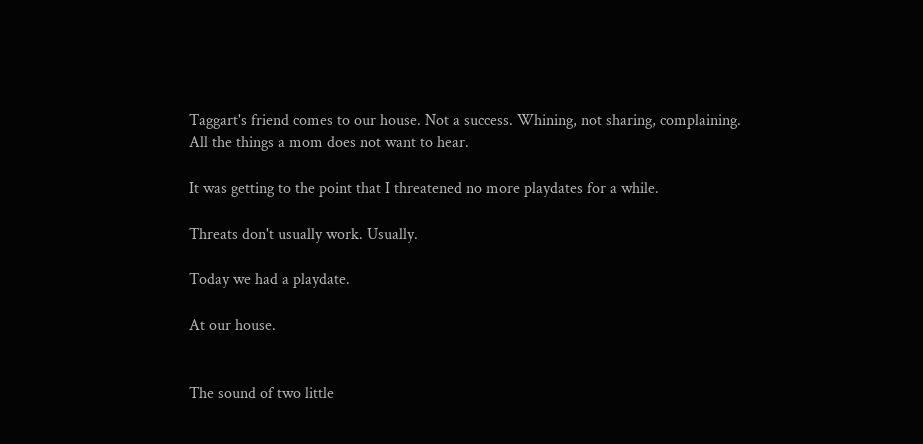Taggart's friend comes to our house. Not a success. Whining, not sharing, complaining.
All the things a mom does not want to hear.

It was getting to the point that I threatened no more playdates for a while.

Threats don't usually work. Usually.

Today we had a playdate.

At our house.


The sound of two little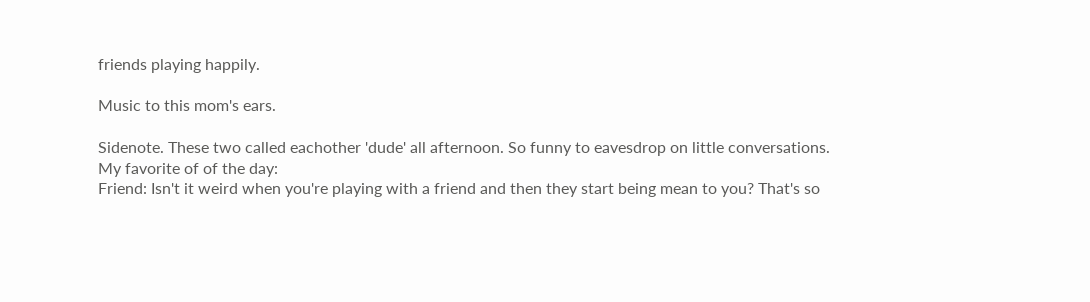friends playing happily.

Music to this mom's ears.

Sidenote. These two called eachother 'dude' all afternoon. So funny to eavesdrop on little conversations.
My favorite of of the day:
Friend: Isn't it weird when you're playing with a friend and then they start being mean to you? That's so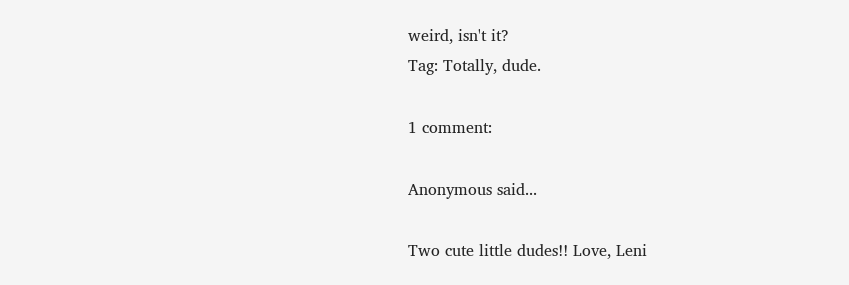weird, isn't it?
Tag: Totally, dude.

1 comment:

Anonymous said...

Two cute little dudes!! Love, Leni